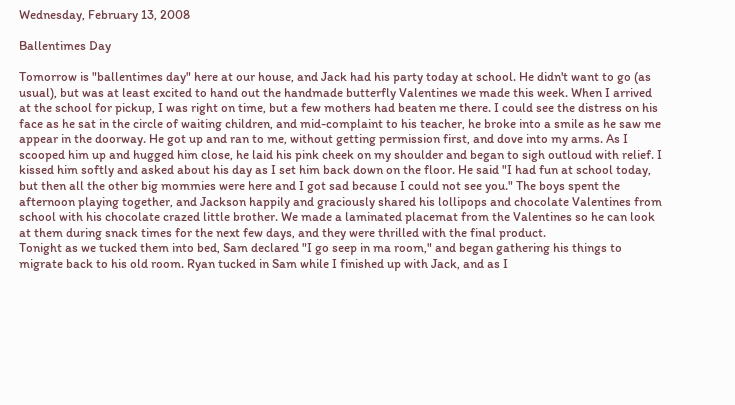Wednesday, February 13, 2008

Ballentimes Day

Tomorrow is "ballentimes day" here at our house, and Jack had his party today at school. He didn't want to go (as usual), but was at least excited to hand out the handmade butterfly Valentines we made this week. When I arrived at the school for pickup, I was right on time, but a few mothers had beaten me there. I could see the distress on his face as he sat in the circle of waiting children, and mid-complaint to his teacher, he broke into a smile as he saw me appear in the doorway. He got up and ran to me, without getting permission first, and dove into my arms. As I scooped him up and hugged him close, he laid his pink cheek on my shoulder and began to sigh outloud with relief. I kissed him softly and asked about his day as I set him back down on the floor. He said "I had fun at school today, but then all the other big mommies were here and I got sad because I could not see you." The boys spent the afternoon playing together, and Jackson happily and graciously shared his lollipops and chocolate Valentines from school with his chocolate crazed little brother. We made a laminated placemat from the Valentines so he can look at them during snack times for the next few days, and they were thrilled with the final product.
Tonight as we tucked them into bed, Sam declared "I go seep in ma room," and began gathering his things to migrate back to his old room. Ryan tucked in Sam while I finished up with Jack, and as I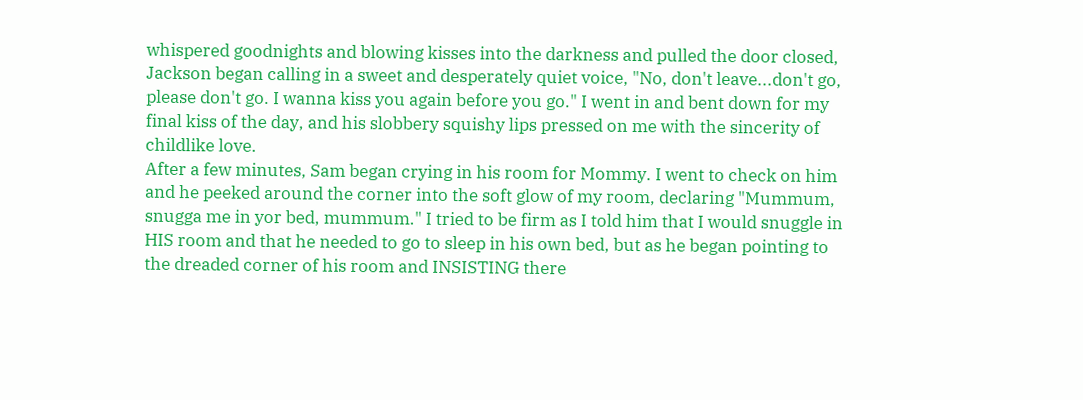whispered goodnights and blowing kisses into the darkness and pulled the door closed, Jackson began calling in a sweet and desperately quiet voice, "No, don't leave...don't go, please don't go. I wanna kiss you again before you go." I went in and bent down for my final kiss of the day, and his slobbery squishy lips pressed on me with the sincerity of childlike love.
After a few minutes, Sam began crying in his room for Mommy. I went to check on him and he peeked around the corner into the soft glow of my room, declaring "Mummum, snugga me in yor bed, mummum." I tried to be firm as I told him that I would snuggle in HIS room and that he needed to go to sleep in his own bed, but as he began pointing to the dreaded corner of his room and INSISTING there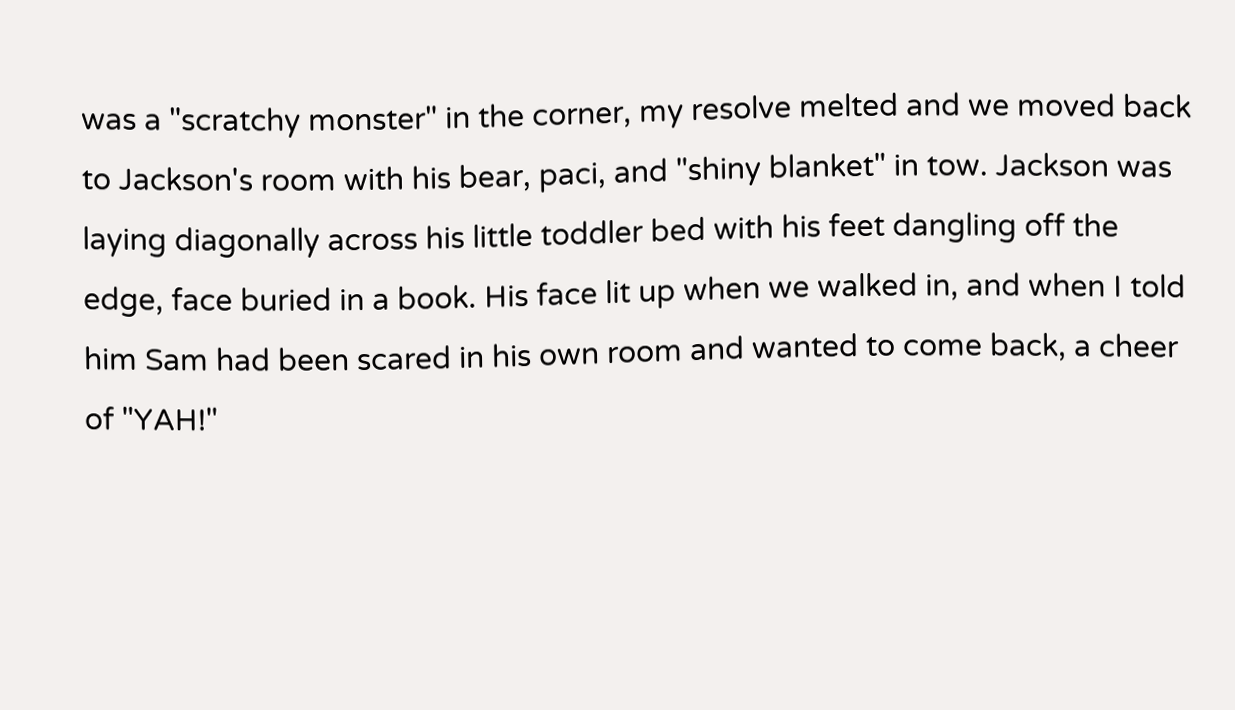was a "scratchy monster" in the corner, my resolve melted and we moved back to Jackson's room with his bear, paci, and "shiny blanket" in tow. Jackson was laying diagonally across his little toddler bed with his feet dangling off the edge, face buried in a book. His face lit up when we walked in, and when I told him Sam had been scared in his own room and wanted to come back, a cheer of "YAH!"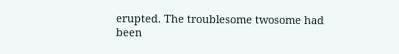erupted. The troublesome twosome had been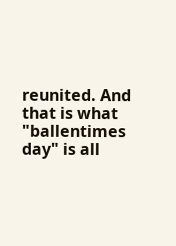reunited. And that is what "ballentimes day" is all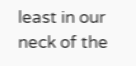least in our neck of the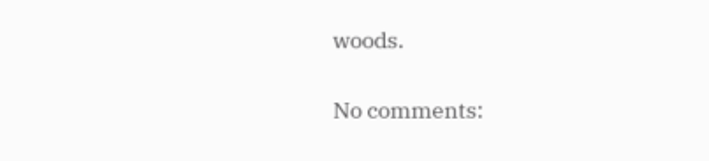woods.

No comments: